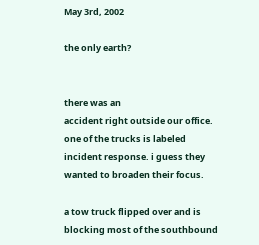May 3rd, 2002

the only earth?


there was an
accident right outside our office. one of the trucks is labeled incident response. i guess they wanted to broaden their focus.

a tow truck flipped over and is blocking most of the southbound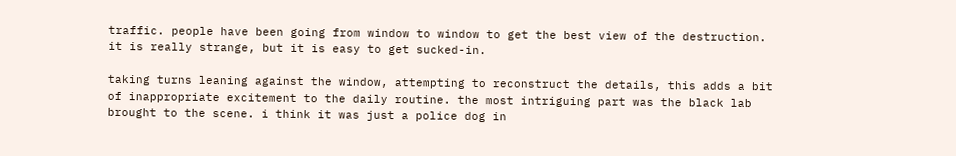traffic. people have been going from window to window to get the best view of the destruction. it is really strange, but it is easy to get sucked-in.

taking turns leaning against the window, attempting to reconstruct the details, this adds a bit of inappropriate excitement to the daily routine. the most intriguing part was the black lab brought to the scene. i think it was just a police dog in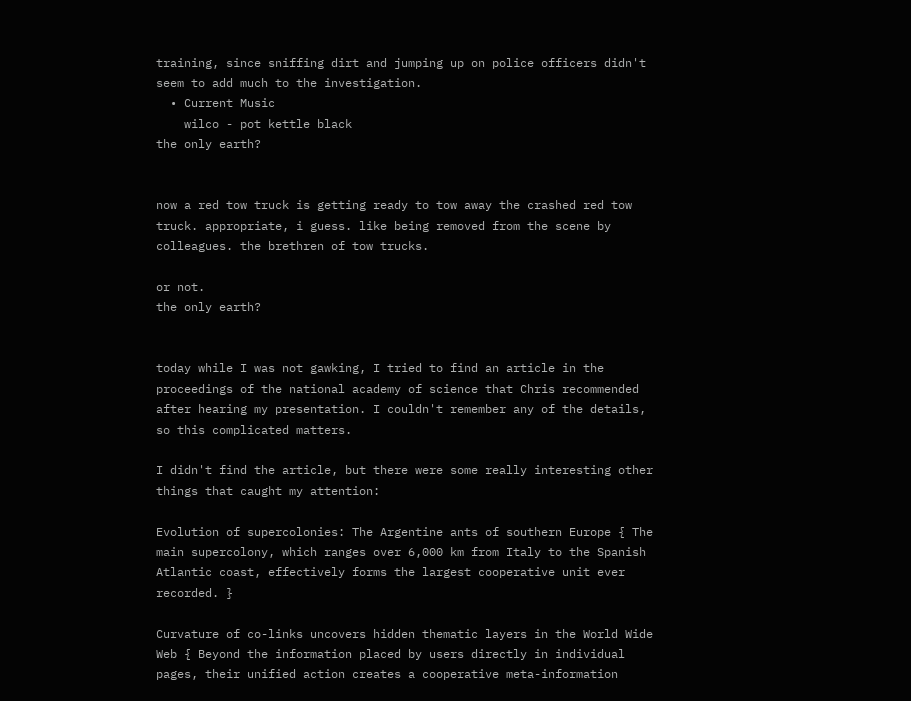training, since sniffing dirt and jumping up on police officers didn't seem to add much to the investigation.
  • Current Music
    wilco - pot kettle black
the only earth?


now a red tow truck is getting ready to tow away the crashed red tow truck. appropriate, i guess. like being removed from the scene by colleagues. the brethren of tow trucks.

or not.
the only earth?


today while I was not gawking, I tried to find an article in the proceedings of the national academy of science that Chris recommended after hearing my presentation. I couldn't remember any of the details, so this complicated matters.

I didn't find the article, but there were some really interesting other things that caught my attention:

Evolution of supercolonies: The Argentine ants of southern Europe { The main supercolony, which ranges over 6,000 km from Italy to the Spanish Atlantic coast, effectively forms the largest cooperative unit ever recorded. }

Curvature of co-links uncovers hidden thematic layers in the World Wide Web { Beyond the information placed by users directly in individual pages, their unified action creates a cooperative meta-information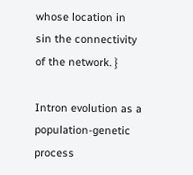whose location in sin the connectivity of the network. }

Intron evolution as a population-genetic process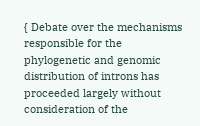{ Debate over the mechanisms responsible for the phylogenetic and genomic distribution of introns has proceeded largely without consideration of the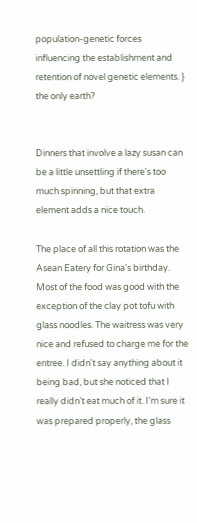population-genetic forces influencing the establishment and retention of novel genetic elements. }
the only earth?


Dinners that involve a lazy susan can be a little unsettling if there's too much spinning, but that extra element adds a nice touch.

The place of all this rotation was the Asean Eatery for Gina's birthday. Most of the food was good with the exception of the clay pot tofu with glass noodles. The waitress was very nice and refused to charge me for the entree. I didn't say anything about it being bad, but she noticed that I really didn’t eat much of it. I'm sure it was prepared properly, the glass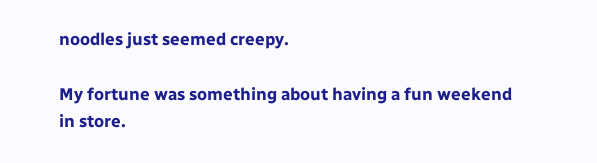noodles just seemed creepy.

My fortune was something about having a fun weekend in store.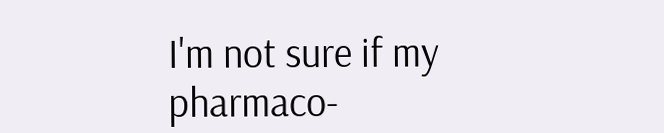I'm not sure if my pharmaco-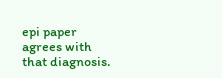epi paper agrees with that diagnosis.